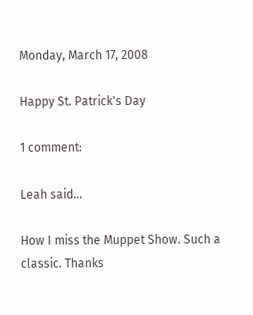Monday, March 17, 2008

Happy St. Patrick's Day

1 comment:

Leah said...

How I miss the Muppet Show. Such a classic. Thanks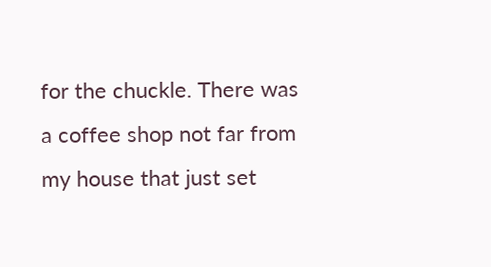for the chuckle. There was a coffee shop not far from my house that just set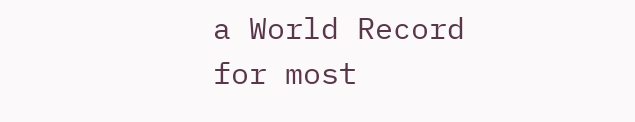a World Record for most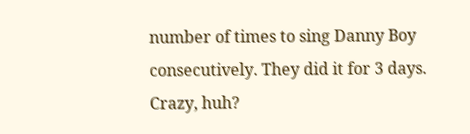number of times to sing Danny Boy consecutively. They did it for 3 days. Crazy, huh?